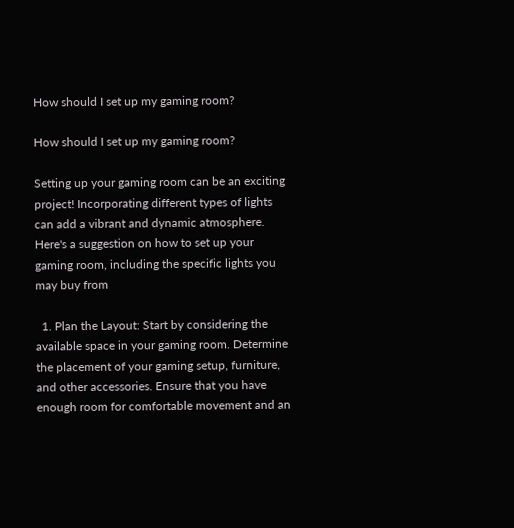How should I set up my gaming room?

How should I set up my gaming room?

Setting up your gaming room can be an exciting project! Incorporating different types of lights can add a vibrant and dynamic atmosphere. Here's a suggestion on how to set up your gaming room, including the specific lights you may buy from

  1. Plan the Layout: Start by considering the available space in your gaming room. Determine the placement of your gaming setup, furniture, and other accessories. Ensure that you have enough room for comfortable movement and an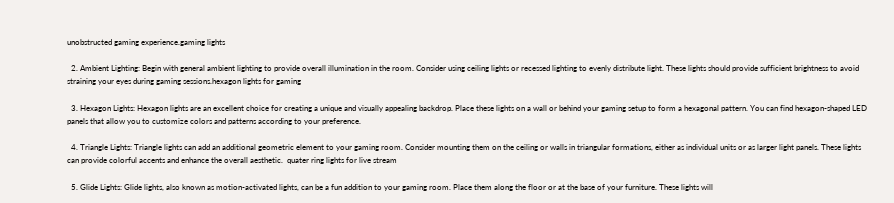unobstructed gaming experience.gaming lights

  2. Ambient Lighting: Begin with general ambient lighting to provide overall illumination in the room. Consider using ceiling lights or recessed lighting to evenly distribute light. These lights should provide sufficient brightness to avoid straining your eyes during gaming sessions.hexagon lights for gaming

  3. Hexagon Lights: Hexagon lights are an excellent choice for creating a unique and visually appealing backdrop. Place these lights on a wall or behind your gaming setup to form a hexagonal pattern. You can find hexagon-shaped LED panels that allow you to customize colors and patterns according to your preference.

  4. Triangle Lights: Triangle lights can add an additional geometric element to your gaming room. Consider mounting them on the ceiling or walls in triangular formations, either as individual units or as larger light panels. These lights can provide colorful accents and enhance the overall aesthetic.  quater ring lights for live stream

  5. Glide Lights: Glide lights, also known as motion-activated lights, can be a fun addition to your gaming room. Place them along the floor or at the base of your furniture. These lights will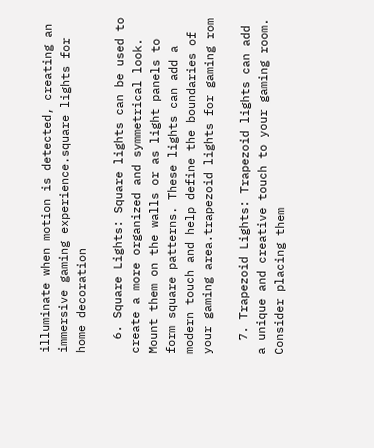illuminate when motion is detected, creating an immersive gaming experience.square lights for home decoration

  6. Square Lights: Square lights can be used to create a more organized and symmetrical look. Mount them on the walls or as light panels to form square patterns. These lights can add a modern touch and help define the boundaries of your gaming area.trapezoid lights for gaming rom

  7. Trapezoid Lights: Trapezoid lights can add a unique and creative touch to your gaming room. Consider placing them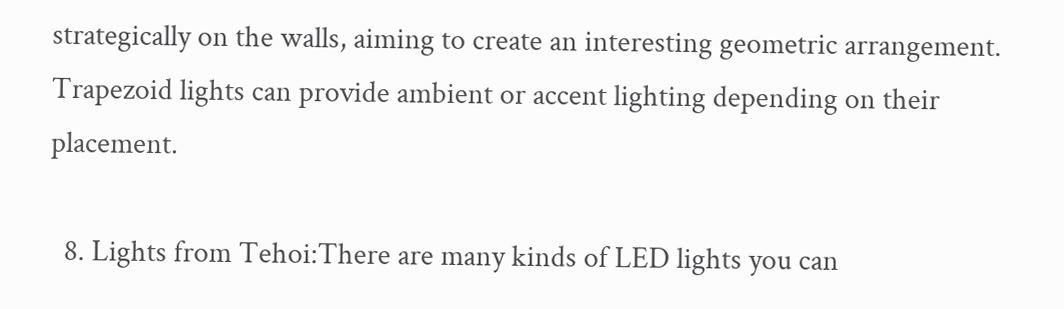strategically on the walls, aiming to create an interesting geometric arrangement. Trapezoid lights can provide ambient or accent lighting depending on their placement.

  8. Lights from Tehoi:There are many kinds of LED lights you can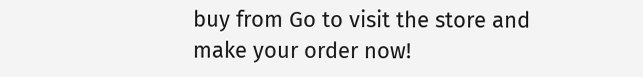buy from Go to visit the store and make your order now!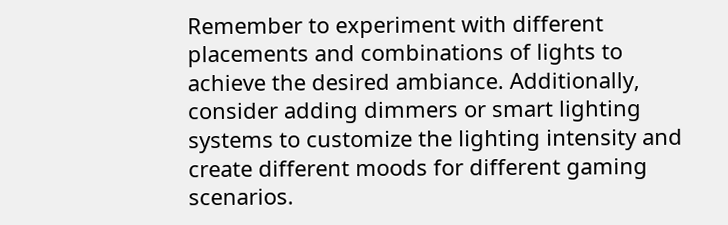Remember to experiment with different placements and combinations of lights to achieve the desired ambiance. Additionally, consider adding dimmers or smart lighting systems to customize the lighting intensity and create different moods for different gaming scenarios.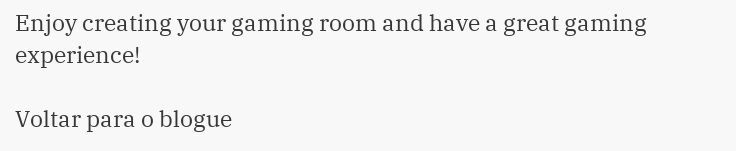Enjoy creating your gaming room and have a great gaming experience!

Voltar para o blogue